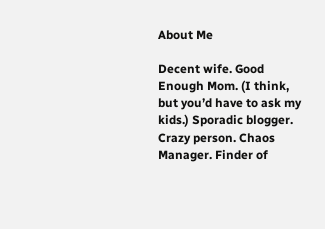About Me

Decent wife. Good Enough Mom. (I think, but you’d have to ask my kids.) Sporadic blogger. Crazy person. Chaos Manager. Finder of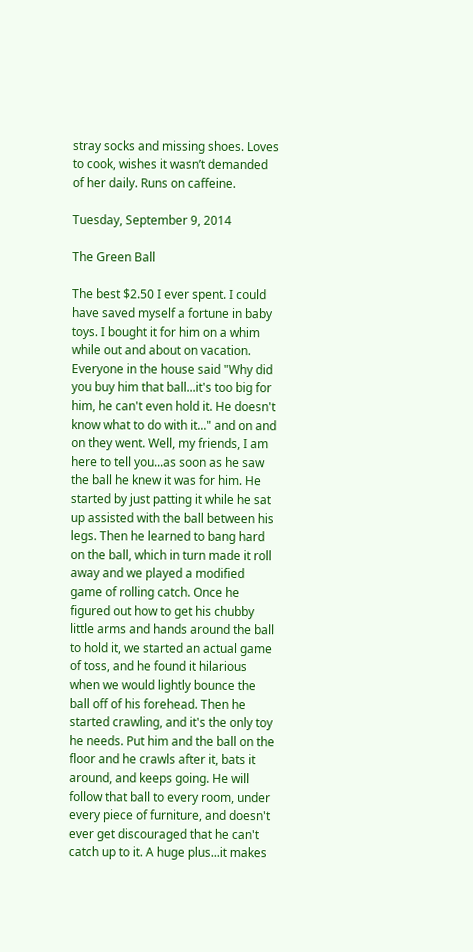stray socks and missing shoes. Loves to cook, wishes it wasn’t demanded of her daily. Runs on caffeine.

Tuesday, September 9, 2014

The Green Ball

The best $2.50 I ever spent. I could have saved myself a fortune in baby toys. I bought it for him on a whim while out and about on vacation. Everyone in the house said "Why did you buy him that ball...it's too big for him, he can't even hold it. He doesn't know what to do with it..." and on and on they went. Well, my friends, I am here to tell you...as soon as he saw the ball he knew it was for him. He started by just patting it while he sat up assisted with the ball between his legs. Then he learned to bang hard on the ball, which in turn made it roll away and we played a modified game of rolling catch. Once he figured out how to get his chubby little arms and hands around the ball to hold it, we started an actual game of toss, and he found it hilarious when we would lightly bounce the ball off of his forehead. Then he started crawling, and it's the only toy he needs. Put him and the ball on the floor and he crawls after it, bats it around, and keeps going. He will follow that ball to every room, under every piece of furniture, and doesn't ever get discouraged that he can't catch up to it. A huge plus...it makes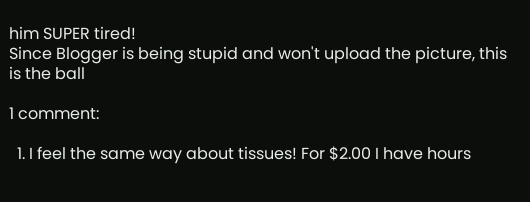him SUPER tired!
Since Blogger is being stupid and won't upload the picture, this is the ball

1 comment:

  1. I feel the same way about tissues! For $2.00 I have hours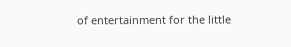of entertainment for the little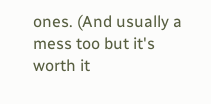ones. (And usually a mess too but it's worth it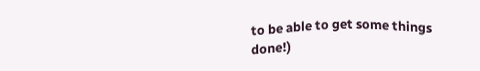to be able to get some things done!)